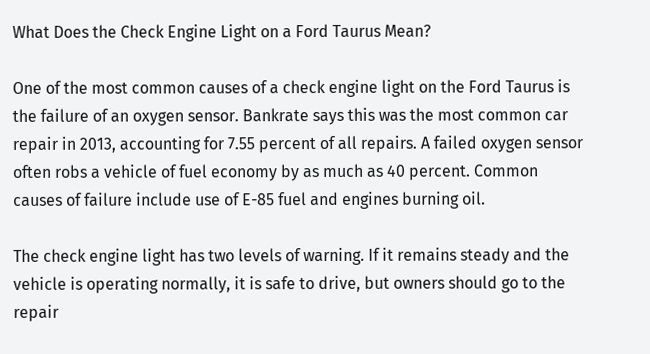What Does the Check Engine Light on a Ford Taurus Mean?

One of the most common causes of a check engine light on the Ford Taurus is the failure of an oxygen sensor. Bankrate says this was the most common car repair in 2013, accounting for 7.55 percent of all repairs. A failed oxygen sensor often robs a vehicle of fuel economy by as much as 40 percent. Common causes of failure include use of E-85 fuel and engines burning oil.

The check engine light has two levels of warning. If it remains steady and the vehicle is operating normally, it is safe to drive, but owners should go to the repair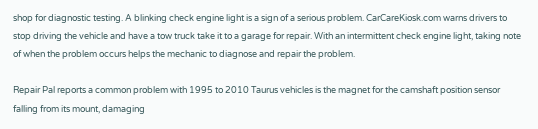shop for diagnostic testing. A blinking check engine light is a sign of a serious problem. CarCareKiosk.com warns drivers to stop driving the vehicle and have a tow truck take it to a garage for repair. With an intermittent check engine light, taking note of when the problem occurs helps the mechanic to diagnose and repair the problem.

Repair Pal reports a common problem with 1995 to 2010 Taurus vehicles is the magnet for the camshaft position sensor falling from its mount, damaging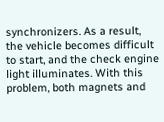synchronizers. As a result, the vehicle becomes difficult to start, and the check engine light illuminates. With this problem, both magnets and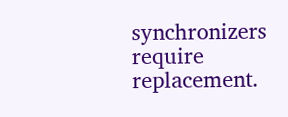synchronizers require replacement.